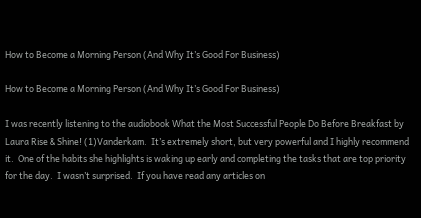How to Become a Morning Person (And Why It’s Good For Business)

How to Become a Morning Person (And Why It’s Good For Business)

I was recently listening to the audiobook What the Most Successful People Do Before Breakfast by Laura Rise & Shine! (1)Vanderkam.  It’s extremely short, but very powerful and I highly recommend it.  One of the habits she highlights is waking up early and completing the tasks that are top priority for the day.  I wasn’t surprised.  If you have read any articles on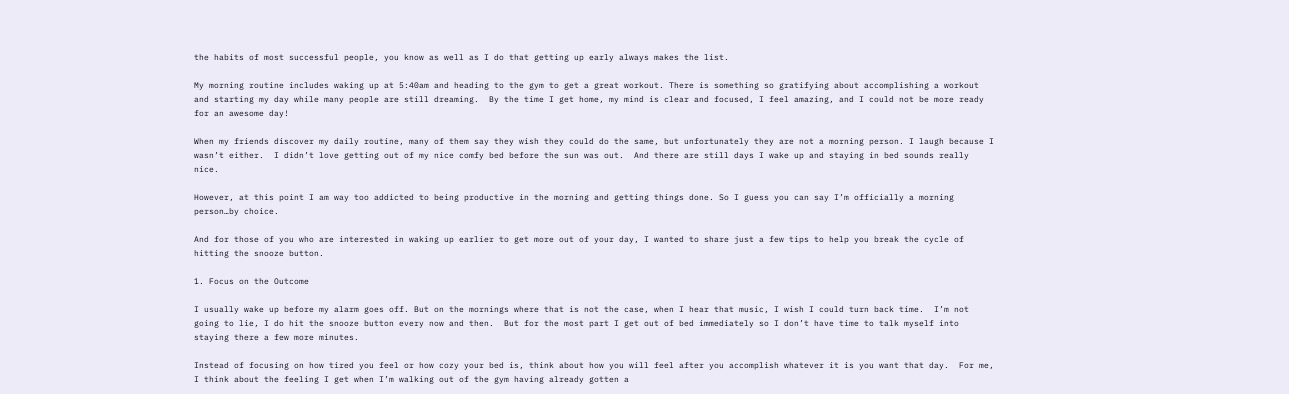the habits of most successful people, you know as well as I do that getting up early always makes the list.

My morning routine includes waking up at 5:40am and heading to the gym to get a great workout. There is something so gratifying about accomplishing a workout and starting my day while many people are still dreaming.  By the time I get home, my mind is clear and focused, I feel amazing, and I could not be more ready for an awesome day!

When my friends discover my daily routine, many of them say they wish they could do the same, but unfortunately they are not a morning person. I laugh because I wasn’t either.  I didn’t love getting out of my nice comfy bed before the sun was out.  And there are still days I wake up and staying in bed sounds really nice.

However, at this point I am way too addicted to being productive in the morning and getting things done. So I guess you can say I’m officially a morning person…by choice.

And for those of you who are interested in waking up earlier to get more out of your day, I wanted to share just a few tips to help you break the cycle of hitting the snooze button.

1. Focus on the Outcome

I usually wake up before my alarm goes off. But on the mornings where that is not the case, when I hear that music, I wish I could turn back time.  I’m not going to lie, I do hit the snooze button every now and then.  But for the most part I get out of bed immediately so I don’t have time to talk myself into staying there a few more minutes.

Instead of focusing on how tired you feel or how cozy your bed is, think about how you will feel after you accomplish whatever it is you want that day.  For me, I think about the feeling I get when I’m walking out of the gym having already gotten a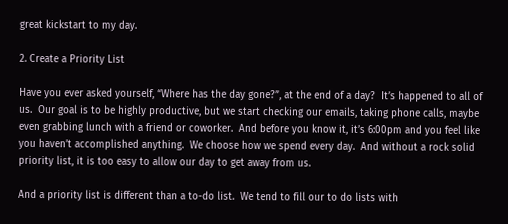great kickstart to my day.

2. Create a Priority List

Have you ever asked yourself, “Where has the day gone?”, at the end of a day?  It’s happened to all of us.  Our goal is to be highly productive, but we start checking our emails, taking phone calls, maybe even grabbing lunch with a friend or coworker.  And before you know it, it’s 6:00pm and you feel like you haven’t accomplished anything.  We choose how we spend every day.  And without a rock solid priority list, it is too easy to allow our day to get away from us.

And a priority list is different than a to-do list.  We tend to fill our to do lists with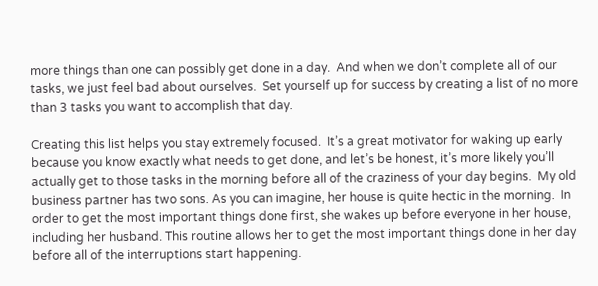more things than one can possibly get done in a day.  And when we don’t complete all of our tasks, we just feel bad about ourselves.  Set yourself up for success by creating a list of no more than 3 tasks you want to accomplish that day.

Creating this list helps you stay extremely focused.  It’s a great motivator for waking up early because you know exactly what needs to get done, and let’s be honest, it’s more likely you’ll actually get to those tasks in the morning before all of the craziness of your day begins.  My old business partner has two sons. As you can imagine, her house is quite hectic in the morning.  In order to get the most important things done first, she wakes up before everyone in her house, including her husband. This routine allows her to get the most important things done in her day before all of the interruptions start happening.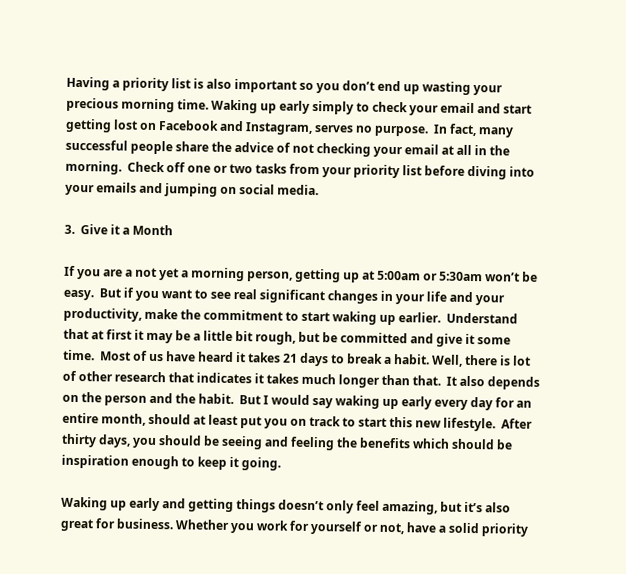Having a priority list is also important so you don’t end up wasting your precious morning time. Waking up early simply to check your email and start getting lost on Facebook and Instagram, serves no purpose.  In fact, many successful people share the advice of not checking your email at all in the morning.  Check off one or two tasks from your priority list before diving into your emails and jumping on social media.

3.  Give it a Month

If you are a not yet a morning person, getting up at 5:00am or 5:30am won’t be easy.  But if you want to see real significant changes in your life and your productivity, make the commitment to start waking up earlier.  Understand that at first it may be a little bit rough, but be committed and give it some time.  Most of us have heard it takes 21 days to break a habit. Well, there is lot of other research that indicates it takes much longer than that.  It also depends on the person and the habit.  But I would say waking up early every day for an entire month, should at least put you on track to start this new lifestyle.  After thirty days, you should be seeing and feeling the benefits which should be inspiration enough to keep it going.

Waking up early and getting things doesn’t only feel amazing, but it’s also great for business. Whether you work for yourself or not, have a solid priority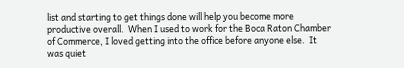list and starting to get things done will help you become more productive overall.  When I used to work for the Boca Raton Chamber of Commerce, I loved getting into the office before anyone else.  It was quiet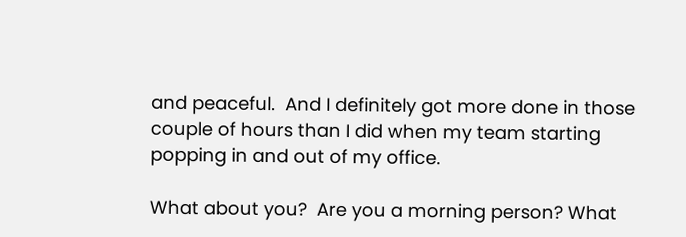and peaceful.  And I definitely got more done in those couple of hours than I did when my team starting popping in and out of my office.

What about you?  Are you a morning person? What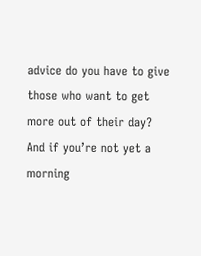advice do you have to give those who want to get more out of their day?  And if you’re not yet a morning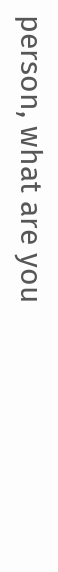person, what are you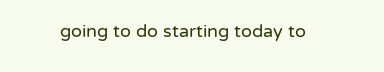going to do starting today to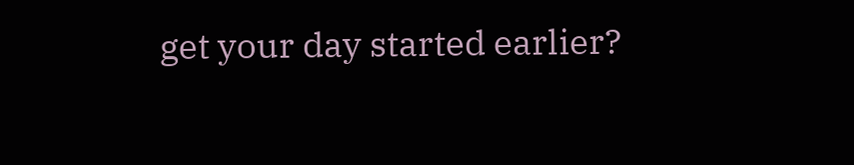get your day started earlier?